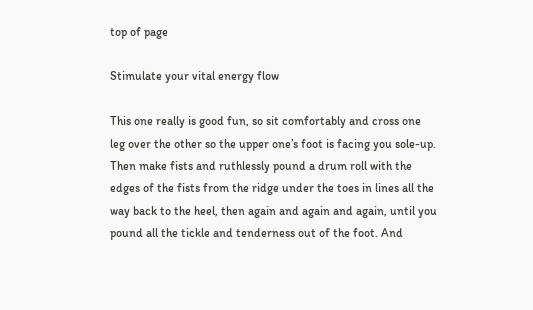top of page

Stimulate your vital energy flow

This one really is good fun, so sit comfortably and cross one leg over the other so the upper one’s foot is facing you sole-up. Then make fists and ruthlessly pound a drum roll with the edges of the fists from the ridge under the toes in lines all the way back to the heel, then again and again and again, until you pound all the tickle and tenderness out of the foot. And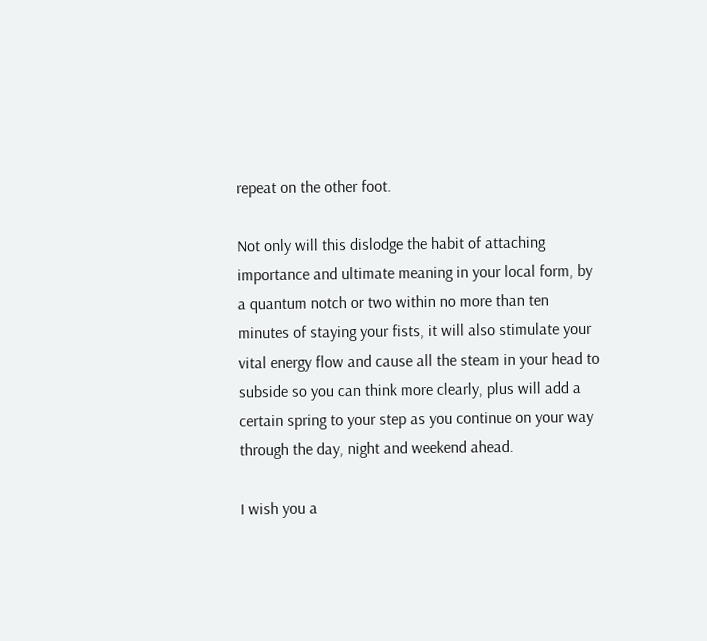repeat on the other foot.

Not only will this dislodge the habit of attaching importance and ultimate meaning in your local form, by a quantum notch or two within no more than ten minutes of staying your fists, it will also stimulate your vital energy flow and cause all the steam in your head to subside so you can think more clearly, plus will add a certain spring to your step as you continue on your way through the day, night and weekend ahead.

I wish you a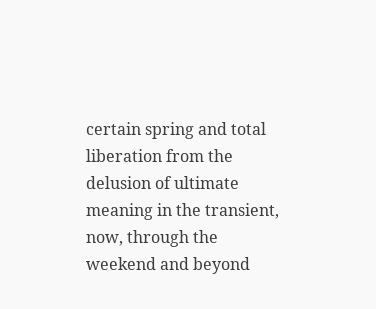certain spring and total liberation from the delusion of ultimate meaning in the transient, now, through the weekend and beyond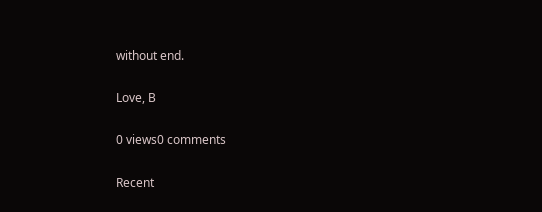without end.

Love, B

0 views0 comments

Recent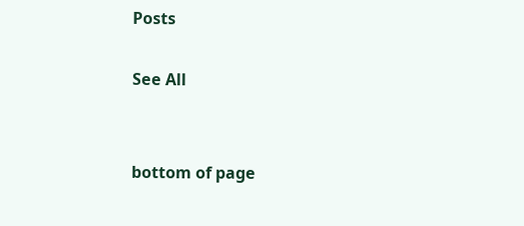Posts

See All


bottom of page